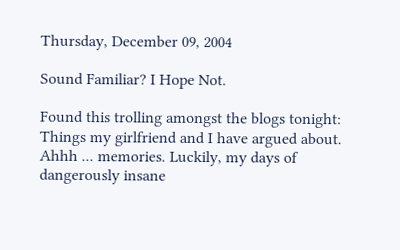Thursday, December 09, 2004

Sound Familiar? I Hope Not.

Found this trolling amongst the blogs tonight: Things my girlfriend and I have argued about. Ahhh ... memories. Luckily, my days of dangerously insane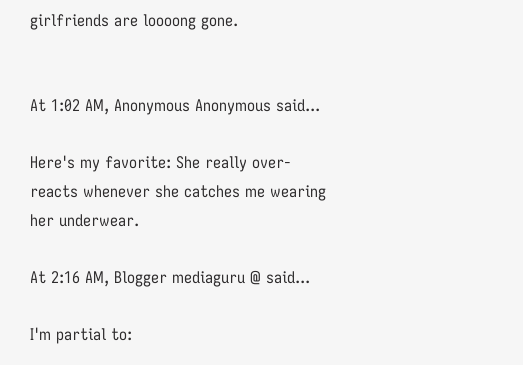girlfriends are loooong gone.


At 1:02 AM, Anonymous Anonymous said...

Here's my favorite: She really over-reacts whenever she catches me wearing her underwear.

At 2:16 AM, Blogger mediaguru @ said...

I'm partial to: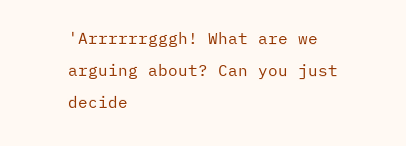'Arrrrrrgggh! What are we arguing about? Can you just decide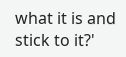what it is and stick to it?'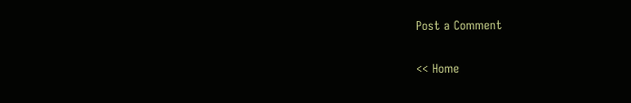Post a Comment

<< Home